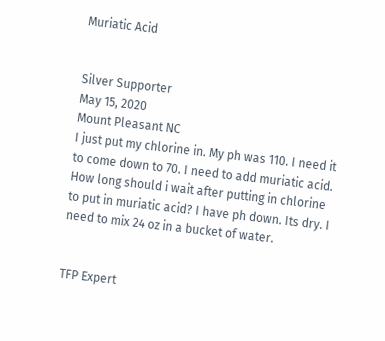Muriatic Acid


Silver Supporter
May 15, 2020
Mount Pleasant NC
I just put my chlorine in. My ph was 110. I need it to come down to 70. I need to add muriatic acid. How long should i wait after putting in chlorine to put in muriatic acid? I have ph down. Its dry. I need to mix 24 oz in a bucket of water.


TFP Expert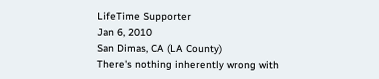LifeTime Supporter
Jan 6, 2010
San Dimas, CA (LA County)
There's nothing inherently wrong with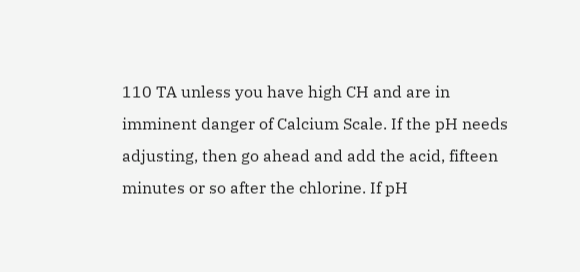110 TA unless you have high CH and are in imminent danger of Calcium Scale. If the pH needs adjusting, then go ahead and add the acid, fifteen minutes or so after the chlorine. If pH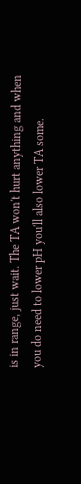is in range, just wait. The TA won't hurt anything and when you do need to lower pH you'll also lower TA some.